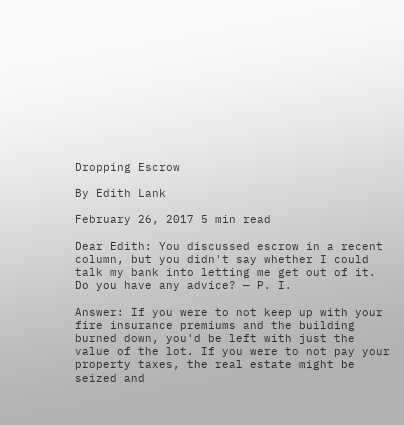Dropping Escrow

By Edith Lank

February 26, 2017 5 min read

Dear Edith: You discussed escrow in a recent column, but you didn't say whether I could talk my bank into letting me get out of it. Do you have any advice? — P. I.

Answer: If you were to not keep up with your fire insurance premiums and the building burned down, you'd be left with just the value of the lot. If you were to not pay your property taxes, the real estate might be seized and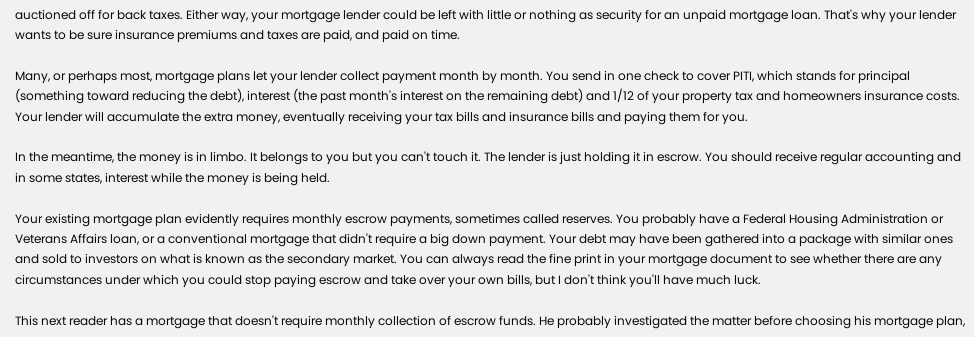auctioned off for back taxes. Either way, your mortgage lender could be left with little or nothing as security for an unpaid mortgage loan. That's why your lender wants to be sure insurance premiums and taxes are paid, and paid on time.

Many, or perhaps most, mortgage plans let your lender collect payment month by month. You send in one check to cover PITI, which stands for principal (something toward reducing the debt), interest (the past month's interest on the remaining debt) and 1/12 of your property tax and homeowners insurance costs. Your lender will accumulate the extra money, eventually receiving your tax bills and insurance bills and paying them for you.

In the meantime, the money is in limbo. It belongs to you but you can't touch it. The lender is just holding it in escrow. You should receive regular accounting and in some states, interest while the money is being held.

Your existing mortgage plan evidently requires monthly escrow payments, sometimes called reserves. You probably have a Federal Housing Administration or Veterans Affairs loan, or a conventional mortgage that didn't require a big down payment. Your debt may have been gathered into a package with similar ones and sold to investors on what is known as the secondary market. You can always read the fine print in your mortgage document to see whether there are any circumstances under which you could stop paying escrow and take over your own bills, but I don't think you'll have much luck.

This next reader has a mortgage that doesn't require monthly collection of escrow funds. He probably investigated the matter before choosing his mortgage plan,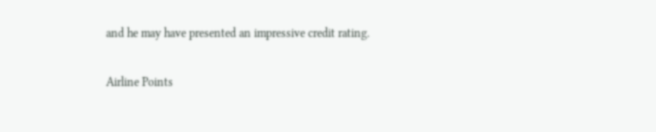and he may have presented an impressive credit rating.

Airline Points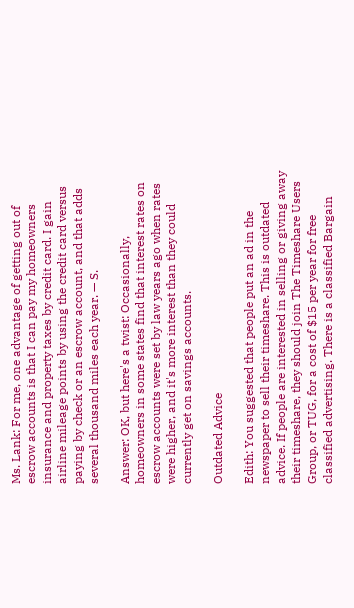Ms. Lank: For me, one advantage of getting out of escrow accounts is that I can pay my homeowners insurance and property taxes by credit card. I gain airline mileage points by using the credit card versus paying by check or an escrow account, and that adds several thousand miles each year. — S.

Answer: OK, but here's a twist: Occasionally, homeowners in some states find that interest rates on escrow accounts were set by law years ago when rates were higher, and it's more interest than they could currently get on savings accounts.

Outdated Advice

Edith: You suggested that people put an ad in the newspaper to sell their timeshare. This is outdated advice. If people are interested in selling or giving away their timeshare, they should join The Timeshare Users Group, or TUG, for a cost of $15 per year for free classified advertising. There is a classified Bargain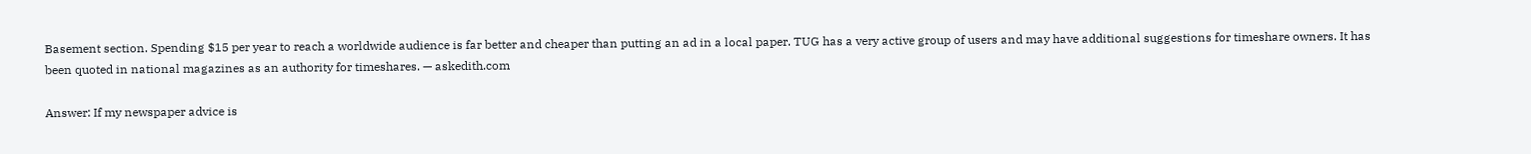Basement section. Spending $15 per year to reach a worldwide audience is far better and cheaper than putting an ad in a local paper. TUG has a very active group of users and may have additional suggestions for timeshare owners. It has been quoted in national magazines as an authority for timeshares. — askedith.com

Answer: If my newspaper advice is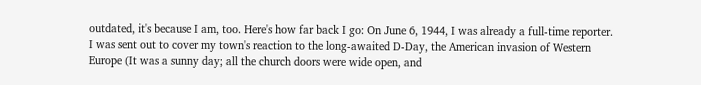outdated, it's because I am, too. Here's how far back I go: On June 6, 1944, I was already a full-time reporter. I was sent out to cover my town's reaction to the long-awaited D-Day, the American invasion of Western Europe (It was a sunny day; all the church doors were wide open, and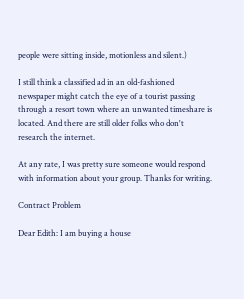people were sitting inside, motionless and silent.)

I still think a classified ad in an old-fashioned newspaper might catch the eye of a tourist passing through a resort town where an unwanted timeshare is located. And there are still older folks who don't research the internet.

At any rate, I was pretty sure someone would respond with information about your group. Thanks for writing.

Contract Problem

Dear Edith: I am buying a house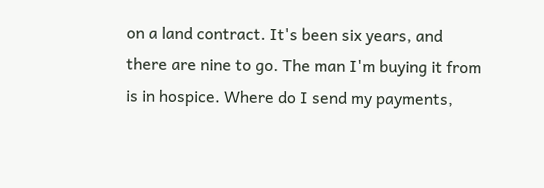on a land contract. It's been six years, and there are nine to go. The man I'm buying it from is in hospice. Where do I send my payments,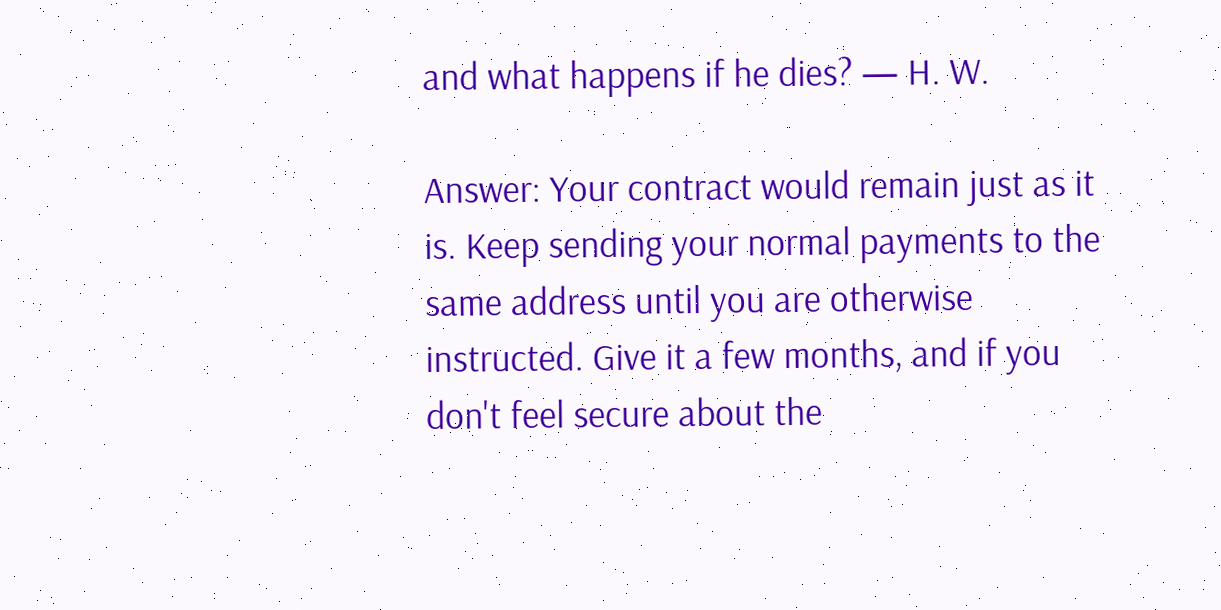and what happens if he dies? — H. W.

Answer: Your contract would remain just as it is. Keep sending your normal payments to the same address until you are otherwise instructed. Give it a few months, and if you don't feel secure about the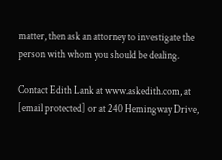matter, then ask an attorney to investigate the person with whom you should be dealing.

Contact Edith Lank at www.askedith.com, at [email protected] or at 240 Hemingway Drive,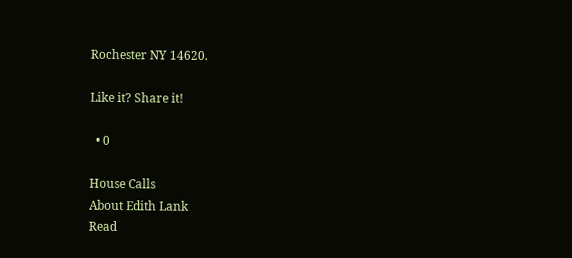Rochester NY 14620.

Like it? Share it!

  • 0

House Calls
About Edith Lank
Read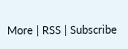More | RSS | Subscribe